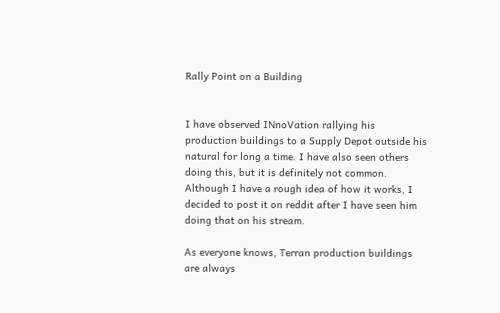Rally Point on a Building


I have observed INnoVation rallying his production buildings to a Supply Depot outside his natural for long a time. I have also seen others doing this, but it is definitely not common. Although I have a rough idea of how it works, I decided to post it on reddit after I have seen him doing that on his stream.

As everyone knows, Terran production buildings are always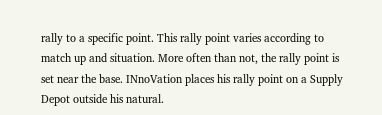rally to a specific point. This rally point varies according to match up and situation. More often than not, the rally point is set near the base. INnoVation places his rally point on a Supply Depot outside his natural.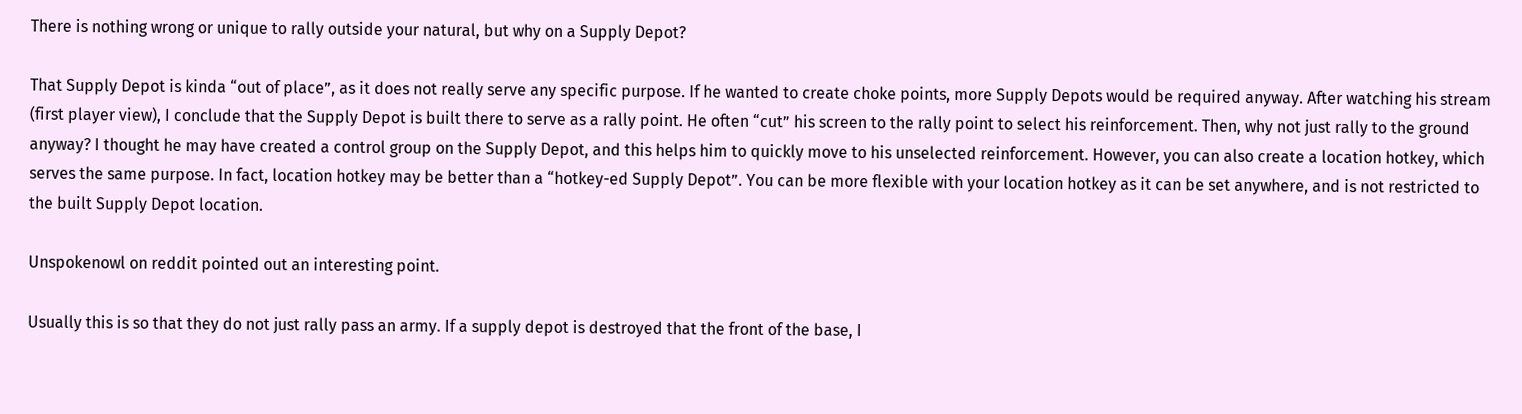There is nothing wrong or unique to rally outside your natural, but why on a Supply Depot?

That Supply Depot is kinda “out of place”, as it does not really serve any specific purpose. If he wanted to create choke points, more Supply Depots would be required anyway. After watching his stream (first player view), I conclude that the Supply Depot is built there to serve as a rally point. He often “cut” his screen to the rally point to select his reinforcement. Then, why not just rally to the ground anyway? I thought he may have created a control group on the Supply Depot, and this helps him to quickly move to his unselected reinforcement. However, you can also create a location hotkey, which serves the same purpose. In fact, location hotkey may be better than a “hotkey-ed Supply Depot”. You can be more flexible with your location hotkey as it can be set anywhere, and is not restricted to the built Supply Depot location.

Unspokenowl on reddit pointed out an interesting point.

Usually this is so that they do not just rally pass an army. If a supply depot is destroyed that the front of the base, I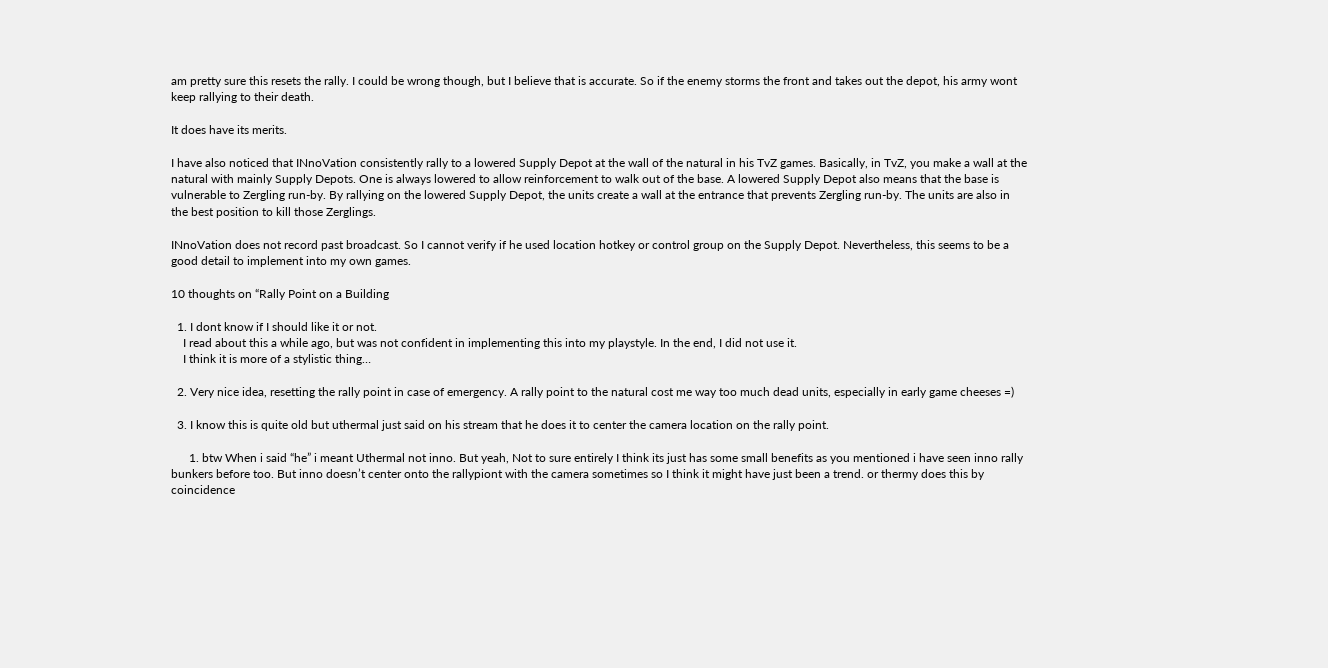am pretty sure this resets the rally. I could be wrong though, but I believe that is accurate. So if the enemy storms the front and takes out the depot, his army wont keep rallying to their death.

It does have its merits.

I have also noticed that INnoVation consistently rally to a lowered Supply Depot at the wall of the natural in his TvZ games. Basically, in TvZ, you make a wall at the natural with mainly Supply Depots. One is always lowered to allow reinforcement to walk out of the base. A lowered Supply Depot also means that the base is vulnerable to Zergling run-by. By rallying on the lowered Supply Depot, the units create a wall at the entrance that prevents Zergling run-by. The units are also in the best position to kill those Zerglings.

INnoVation does not record past broadcast. So I cannot verify if he used location hotkey or control group on the Supply Depot. Nevertheless, this seems to be a good detail to implement into my own games.

10 thoughts on “Rally Point on a Building

  1. I dont know if I should like it or not.
    I read about this a while ago, but was not confident in implementing this into my playstyle. In the end, I did not use it.
    I think it is more of a stylistic thing…

  2. Very nice idea, resetting the rally point in case of emergency. A rally point to the natural cost me way too much dead units, especially in early game cheeses =)

  3. I know this is quite old but uthermal just said on his stream that he does it to center the camera location on the rally point.

      1. btw When i said “he” i meant Uthermal not inno. But yeah, Not to sure entirely I think its just has some small benefits as you mentioned i have seen inno rally bunkers before too. But inno doesn’t center onto the rallypiont with the camera sometimes so I think it might have just been a trend. or thermy does this by coincidence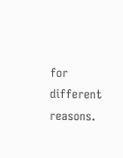for different reasons.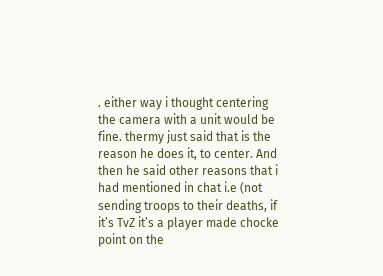. either way i thought centering the camera with a unit would be fine. thermy just said that is the reason he does it, to center. And then he said other reasons that i had mentioned in chat i.e (not sending troops to their deaths, if it’s TvZ it’s a player made chocke point on the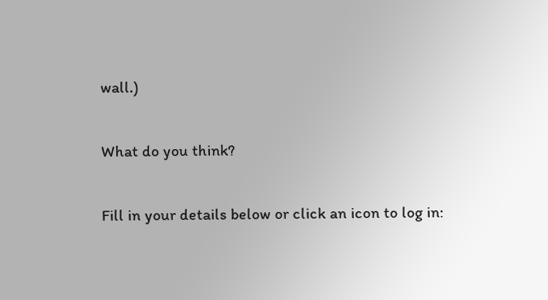wall.)

What do you think?

Fill in your details below or click an icon to log in: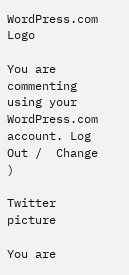WordPress.com Logo

You are commenting using your WordPress.com account. Log Out /  Change )

Twitter picture

You are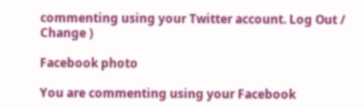commenting using your Twitter account. Log Out /  Change )

Facebook photo

You are commenting using your Facebook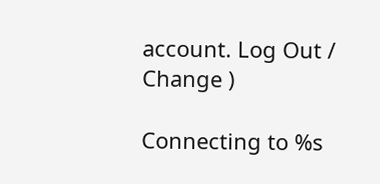account. Log Out /  Change )

Connecting to %s